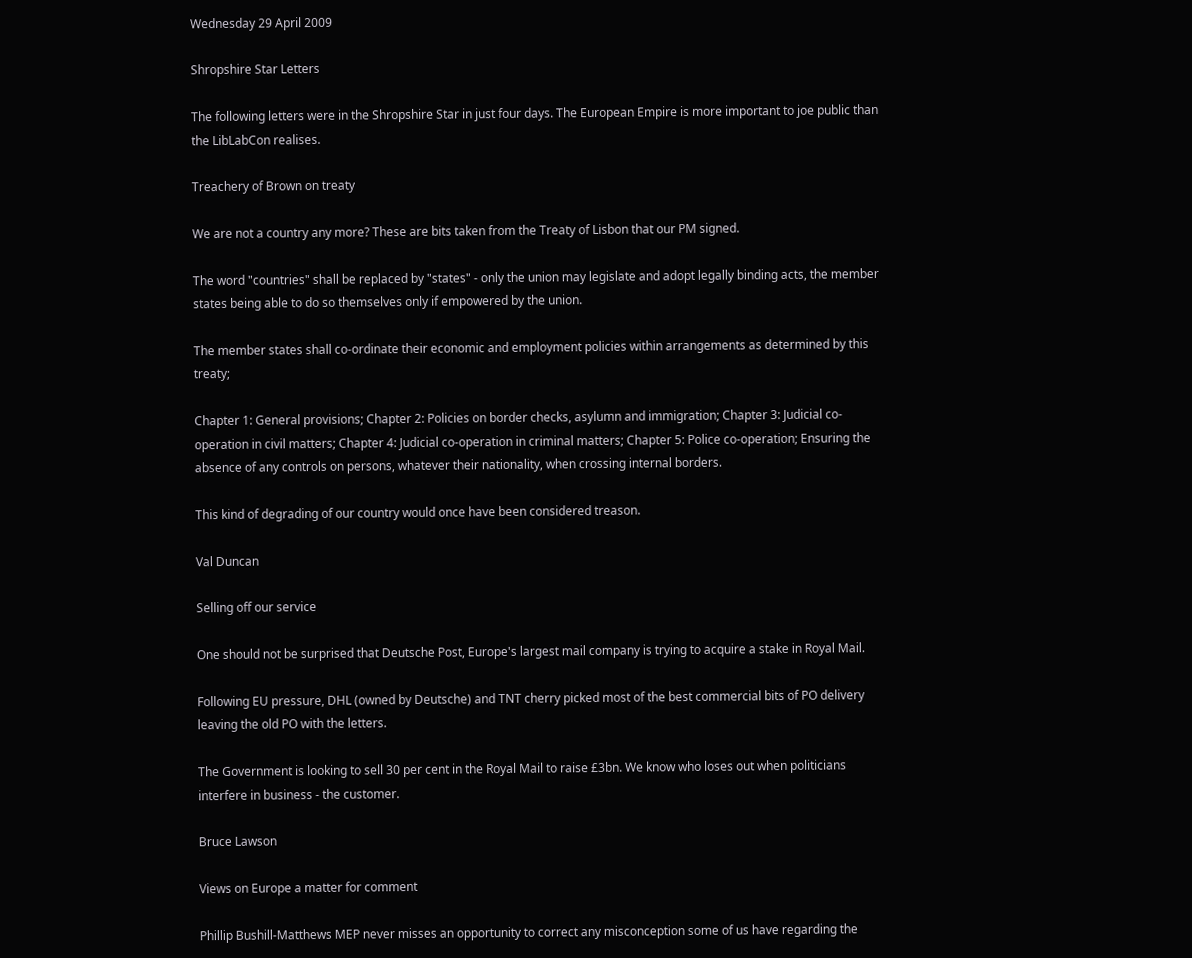Wednesday 29 April 2009

Shropshire Star Letters

The following letters were in the Shropshire Star in just four days. The European Empire is more important to joe public than the LibLabCon realises.

Treachery of Brown on treaty

We are not a country any more? These are bits taken from the Treaty of Lisbon that our PM signed.

The word "countries" shall be replaced by "states" - only the union may legislate and adopt legally binding acts, the member states being able to do so themselves only if empowered by the union.

The member states shall co-ordinate their economic and employment policies within arrangements as determined by this treaty;

Chapter 1: General provisions; Chapter 2: Policies on border checks, asylumn and immigration; Chapter 3: Judicial co-operation in civil matters; Chapter 4: Judicial co-operation in criminal matters; Chapter 5: Police co-operation; Ensuring the absence of any controls on persons, whatever their nationality, when crossing internal borders.

This kind of degrading of our country would once have been considered treason.

Val Duncan

Selling off our service

One should not be surprised that Deutsche Post, Europe's largest mail company is trying to acquire a stake in Royal Mail.

Following EU pressure, DHL (owned by Deutsche) and TNT cherry picked most of the best commercial bits of PO delivery leaving the old PO with the letters.

The Government is looking to sell 30 per cent in the Royal Mail to raise £3bn. We know who loses out when politicians interfere in business - the customer.

Bruce Lawson

Views on Europe a matter for comment

Phillip Bushill-Matthews MEP never misses an opportunity to correct any misconception some of us have regarding the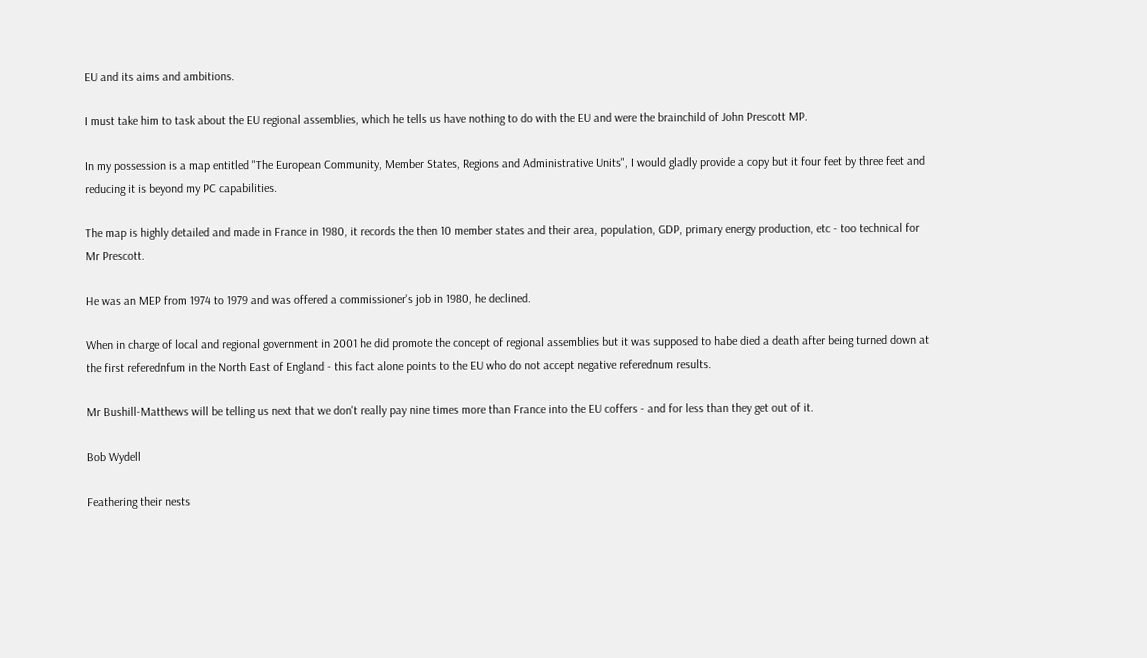EU and its aims and ambitions.

I must take him to task about the EU regional assemblies, which he tells us have nothing to do with the EU and were the brainchild of John Prescott MP.

In my possession is a map entitled "The European Community, Member States, Regions and Administrative Units", I would gladly provide a copy but it four feet by three feet and reducing it is beyond my PC capabilities.

The map is highly detailed and made in France in 1980, it records the then 10 member states and their area, population, GDP, primary energy production, etc - too technical for Mr Prescott.

He was an MEP from 1974 to 1979 and was offered a commissioner's job in 1980, he declined.

When in charge of local and regional government in 2001 he did promote the concept of regional assemblies but it was supposed to habe died a death after being turned down at the first referednfum in the North East of England - this fact alone points to the EU who do not accept negative referednum results.

Mr Bushill-Matthews will be telling us next that we don't really pay nine times more than France into the EU coffers - and for less than they get out of it.

Bob Wydell

Feathering their nests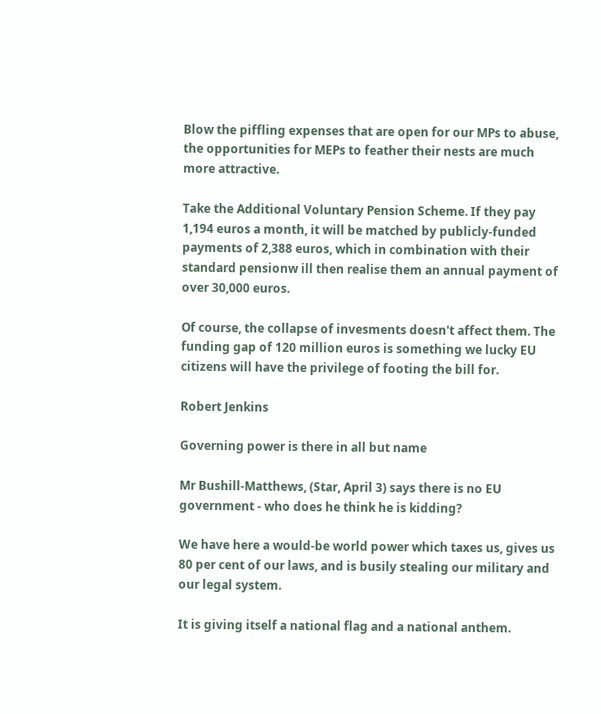Blow the piffling expenses that are open for our MPs to abuse, the opportunities for MEPs to feather their nests are much more attractive.

Take the Additional Voluntary Pension Scheme. If they pay 1,194 euros a month, it will be matched by publicly-funded payments of 2,388 euros, which in combination with their standard pensionw ill then realise them an annual payment of over 30,000 euros.

Of course, the collapse of invesments doesn't affect them. The funding gap of 120 million euros is something we lucky EU citizens will have the privilege of footing the bill for.

Robert Jenkins

Governing power is there in all but name

Mr Bushill-Matthews, (Star, April 3) says there is no EU government - who does he think he is kidding?

We have here a would-be world power which taxes us, gives us 80 per cent of our laws, and is busily stealing our military and our legal system.

It is giving itself a national flag and a national anthem.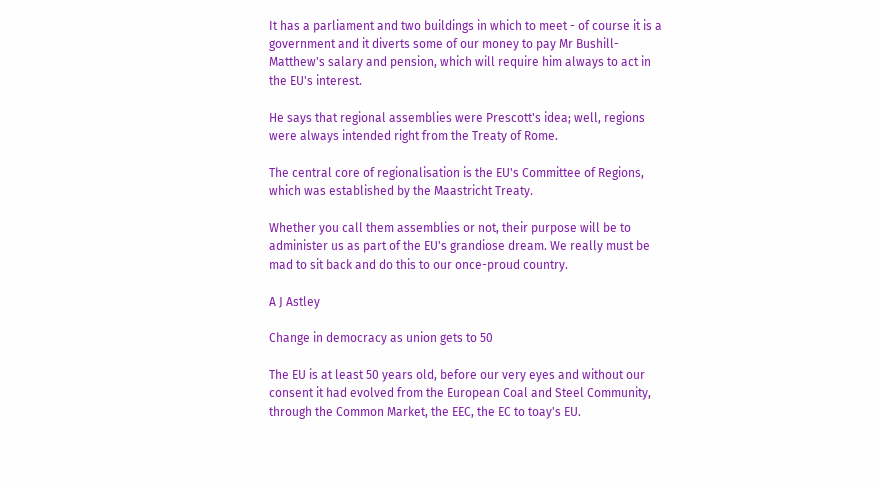It has a parliament and two buildings in which to meet - of course it is a government and it diverts some of our money to pay Mr Bushill-Matthew's salary and pension, which will require him always to act in the EU's interest.

He says that regional assemblies were Prescott's idea; well, regions were always intended right from the Treaty of Rome.

The central core of regionalisation is the EU's Committee of Regions, which was established by the Maastricht Treaty.

Whether you call them assemblies or not, their purpose will be to administer us as part of the EU's grandiose dream. We really must be mad to sit back and do this to our once-proud country.

A J Astley

Change in democracy as union gets to 50

The EU is at least 50 years old, before our very eyes and without our consent it had evolved from the European Coal and Steel Community, through the Common Market, the EEC, the EC to toay's EU.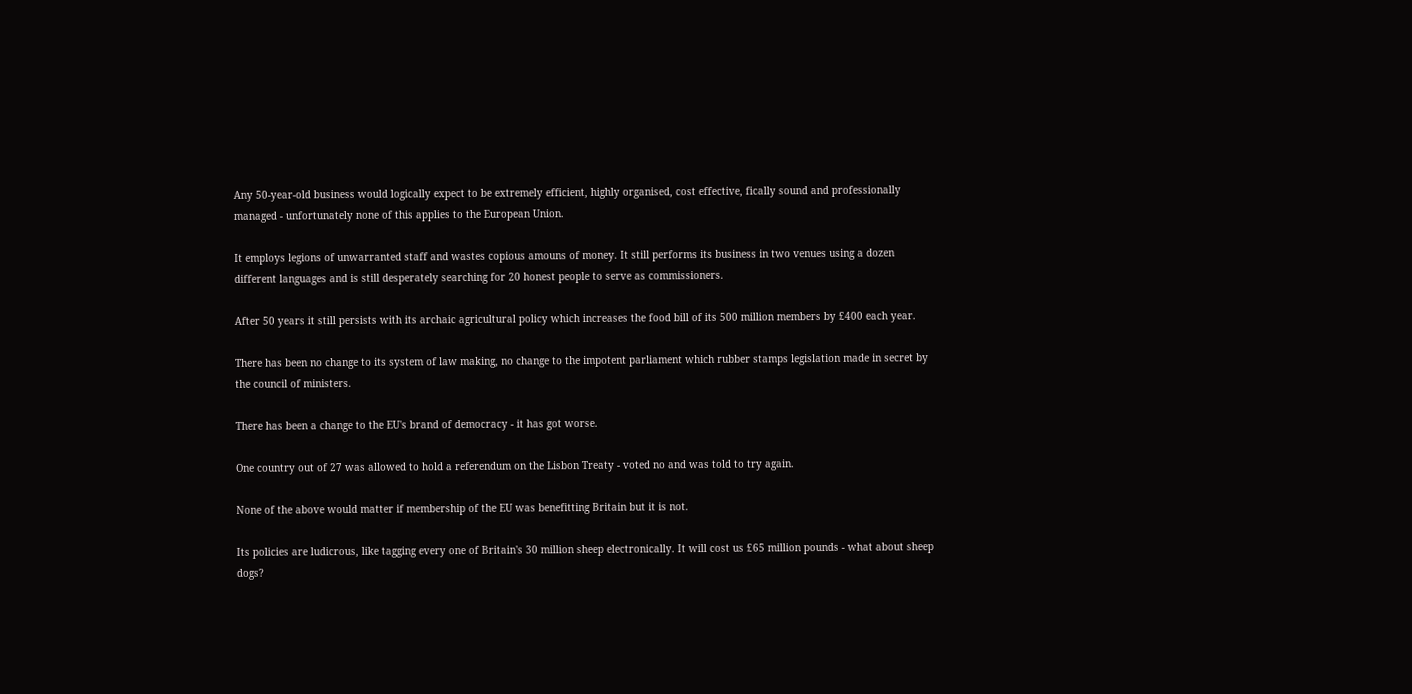Any 50-year-old business would logically expect to be extremely efficient, highly organised, cost effective, fically sound and professionally managed - unfortunately none of this applies to the European Union.

It employs legions of unwarranted staff and wastes copious amouns of money. It still performs its business in two venues using a dozen different languages and is still desperately searching for 20 honest people to serve as commissioners.

After 50 years it still persists with its archaic agricultural policy which increases the food bill of its 500 million members by £400 each year.

There has been no change to its system of law making, no change to the impotent parliament which rubber stamps legislation made in secret by the council of ministers.

There has been a change to the EU's brand of democracy - it has got worse.

One country out of 27 was allowed to hold a referendum on the Lisbon Treaty - voted no and was told to try again.

None of the above would matter if membership of the EU was benefitting Britain but it is not.

Its policies are ludicrous, like tagging every one of Britain's 30 million sheep electronically. It will cost us £65 million pounds - what about sheep dogs?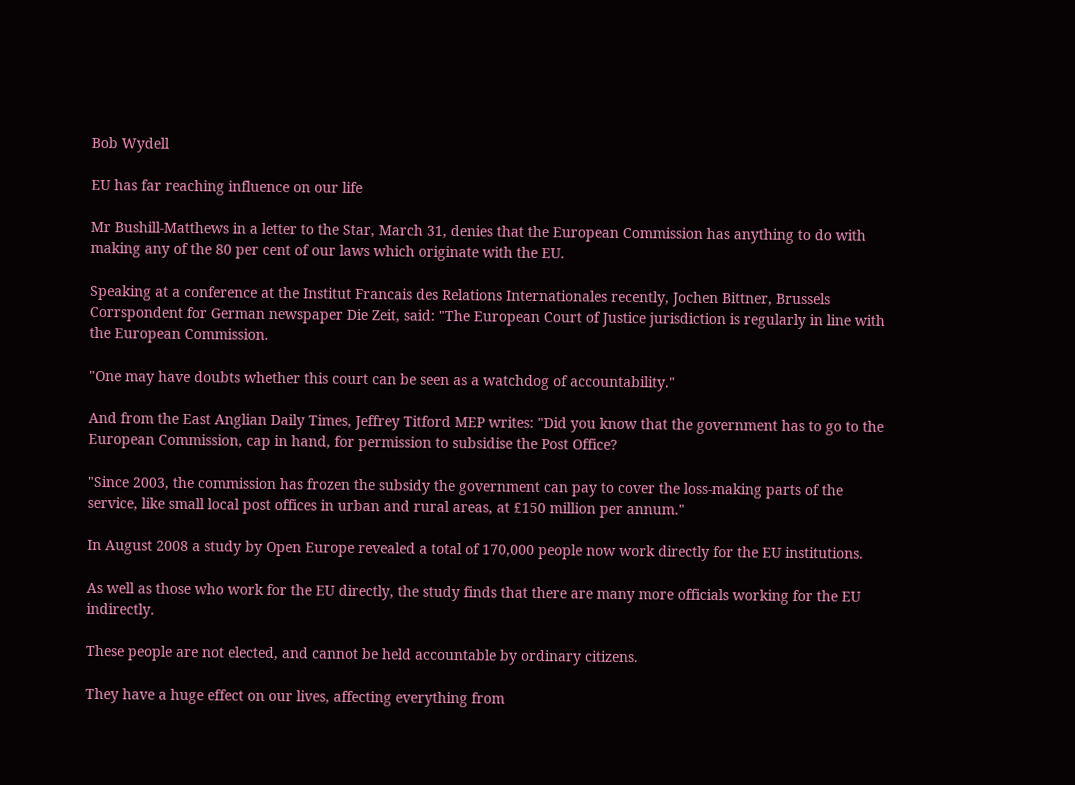Bob Wydell

EU has far reaching influence on our life

Mr Bushill-Matthews in a letter to the Star, March 31, denies that the European Commission has anything to do with making any of the 80 per cent of our laws which originate with the EU.

Speaking at a conference at the Institut Francais des Relations Internationales recently, Jochen Bittner, Brussels Corrspondent for German newspaper Die Zeit, said: "The European Court of Justice jurisdiction is regularly in line with the European Commission.

"One may have doubts whether this court can be seen as a watchdog of accountability."

And from the East Anglian Daily Times, Jeffrey Titford MEP writes: "Did you know that the government has to go to the European Commission, cap in hand, for permission to subsidise the Post Office?

"Since 2003, the commission has frozen the subsidy the government can pay to cover the loss-making parts of the service, like small local post offices in urban and rural areas, at £150 million per annum."

In August 2008 a study by Open Europe revealed a total of 170,000 people now work directly for the EU institutions.

As well as those who work for the EU directly, the study finds that there are many more officials working for the EU indirectly.

These people are not elected, and cannot be held accountable by ordinary citizens.

They have a huge effect on our lives, affecting everything from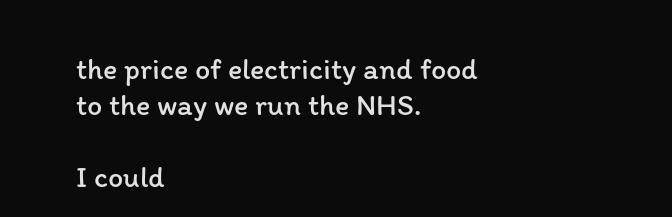the price of electricity and food to the way we run the NHS.

I could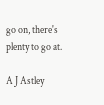go on, there's plenty to go at.

A J Astley